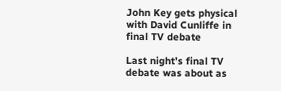John Key gets physical with David Cunliffe in final TV debate

Last night’s final TV debate was about as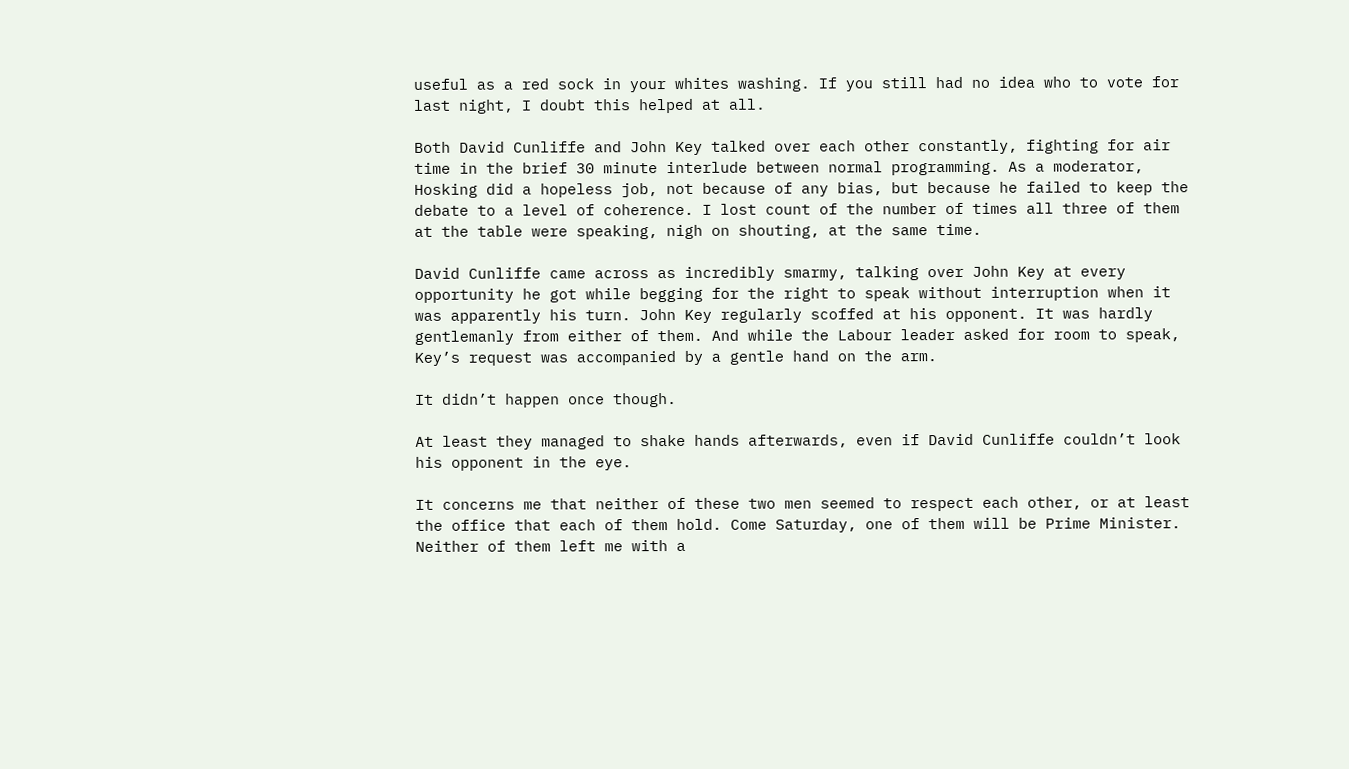useful as a red sock in your whites washing. If you still had no idea who to vote for last night, I doubt this helped at all.

Both David Cunliffe and John Key talked over each other constantly, fighting for air time in the brief 30 minute interlude between normal programming. As a moderator, Hosking did a hopeless job, not because of any bias, but because he failed to keep the debate to a level of coherence. I lost count of the number of times all three of them at the table were speaking, nigh on shouting, at the same time.

David Cunliffe came across as incredibly smarmy, talking over John Key at every opportunity he got while begging for the right to speak without interruption when it was apparently his turn. John Key regularly scoffed at his opponent. It was hardly gentlemanly from either of them. And while the Labour leader asked for room to speak, Key’s request was accompanied by a gentle hand on the arm.

It didn’t happen once though.

At least they managed to shake hands afterwards, even if David Cunliffe couldn’t look his opponent in the eye.

It concerns me that neither of these two men seemed to respect each other, or at least the office that each of them hold. Come Saturday, one of them will be Prime Minister. Neither of them left me with a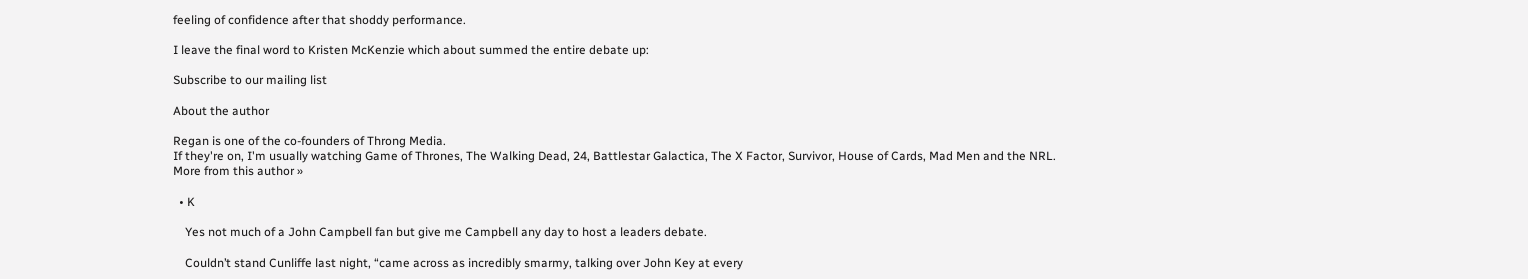feeling of confidence after that shoddy performance.

I leave the final word to Kristen McKenzie which about summed the entire debate up:

Subscribe to our mailing list

About the author

Regan is one of the co-founders of Throng Media.
If they're on, I'm usually watching Game of Thrones, The Walking Dead, 24, Battlestar Galactica, The X Factor, Survivor, House of Cards, Mad Men and the NRL.
More from this author »

  • K

    Yes not much of a John Campbell fan but give me Campbell any day to host a leaders debate.

    Couldn’t stand Cunliffe last night, “came across as incredibly smarmy, talking over John Key at every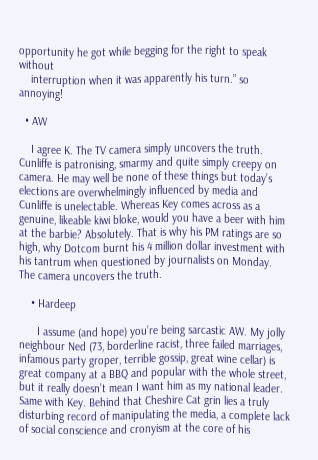opportunity he got while begging for the right to speak without
    interruption when it was apparently his turn.” so annoying!

  • AW

    I agree K. The TV camera simply uncovers the truth. Cunliffe is patronising, smarmy and quite simply creepy on camera. He may well be none of these things but today’s elections are overwhelmingly influenced by media and Cunliffe is unelectable. Whereas Key comes across as a genuine, likeable kiwi bloke, would you have a beer with him at the barbie? Absolutely. That is why his PM ratings are so high, why Dotcom burnt his 4 million dollar investment with his tantrum when questioned by journalists on Monday. The camera uncovers the truth.

    • Hardeep

      I assume (and hope) you’re being sarcastic AW. My jolly neighbour Ned (73, borderline racist, three failed marriages, infamous party groper, terrible gossip, great wine cellar) is great company at a BBQ and popular with the whole street, but it really doesn’t mean I want him as my national leader. Same with Key. Behind that Cheshire Cat grin lies a truly disturbing record of manipulating the media, a complete lack of social conscience and cronyism at the core of his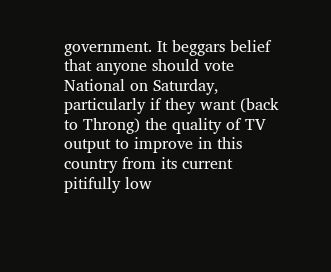government. It beggars belief that anyone should vote National on Saturday, particularly if they want (back to Throng) the quality of TV output to improve in this country from its current pitifully low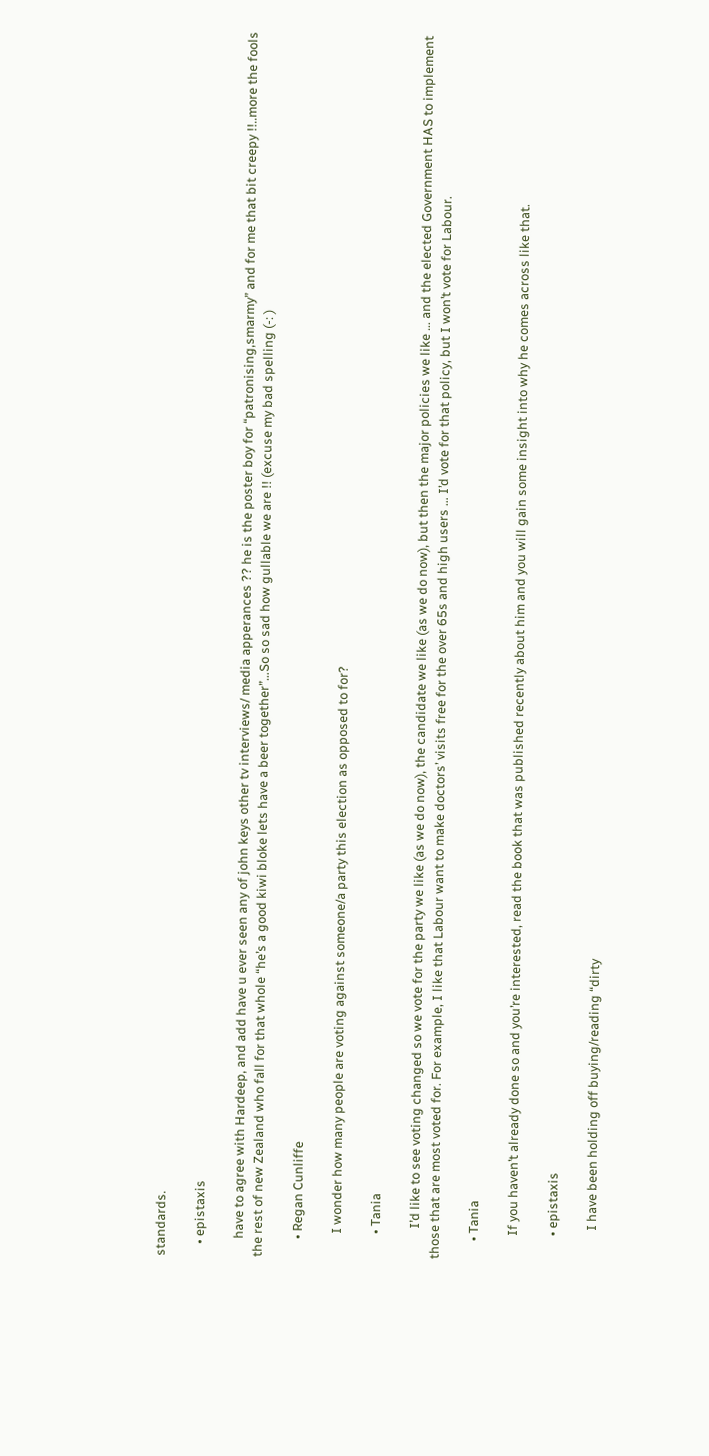standards.

    • epistaxis

      have to agree with Hardeep, and add have u ever seen any of john keys other tv interviews/ media apperances ?? he is the poster boy for “patronising,smarmy” and for me that bit creepy !!..more the fools the rest of new Zealand who fall for that whole “he’s a good kiwi bloke lets have a beer together”…So so sad how gullable we are !! (excuse my bad spelling (-: )

      • Regan Cunliffe

        I wonder how many people are voting against someone/a party this election as opposed to for?

        • Tania

          I’d like to see voting changed so we vote for the party we like (as we do now), the candidate we like (as we do now), but then the major policies we like … and the elected Government HAS to implement those that are most voted for. For example, I like that Labour want to make doctors’ visits free for the over 65s and high users … I’d vote for that policy, but I won’t vote for Labour.

      • Tania

        If you haven’t already done so and you’re interested, read the book that was published recently about him and you will gain some insight into why he comes across like that.

        • epistaxis

          I have been holding off buying/reading “dirty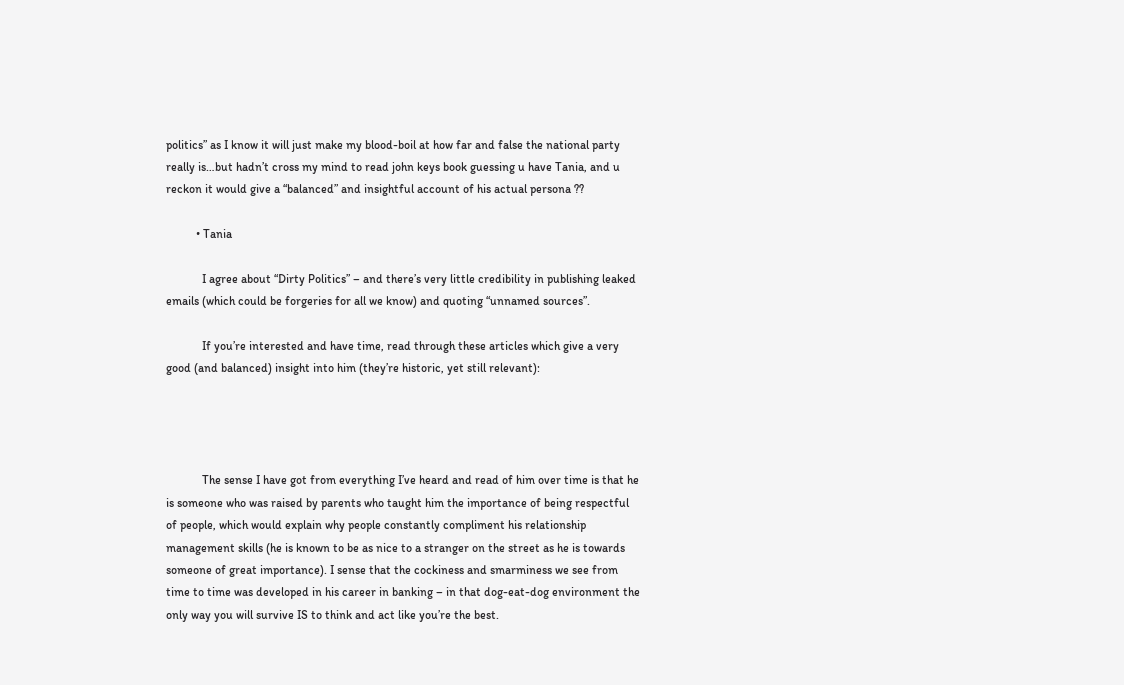politics” as I know it will just make my blood-boil at how far and false the national party really is…but hadn’t cross my mind to read john keys book guessing u have Tania, and u reckon it would give a “balanced” and insightful account of his actual persona ??

          • Tania

            I agree about “Dirty Politics” – and there’s very little credibility in publishing leaked emails (which could be forgeries for all we know) and quoting “unnamed sources”.

            If you’re interested and have time, read through these articles which give a very good (and balanced) insight into him (they’re historic, yet still relevant):




            The sense I have got from everything I’ve heard and read of him over time is that he is someone who was raised by parents who taught him the importance of being respectful of people, which would explain why people constantly compliment his relationship management skills (he is known to be as nice to a stranger on the street as he is towards someone of great importance). I sense that the cockiness and smarminess we see from time to time was developed in his career in banking – in that dog-eat-dog environment the only way you will survive IS to think and act like you’re the best.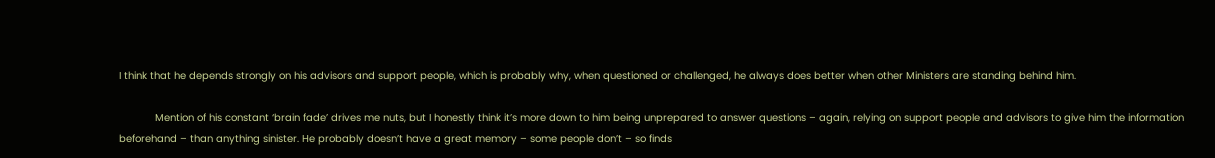I think that he depends strongly on his advisors and support people, which is probably why, when questioned or challenged, he always does better when other Ministers are standing behind him.

            Mention of his constant ‘brain fade’ drives me nuts, but I honestly think it’s more down to him being unprepared to answer questions – again, relying on support people and advisors to give him the information beforehand – than anything sinister. He probably doesn’t have a great memory – some people don’t – so finds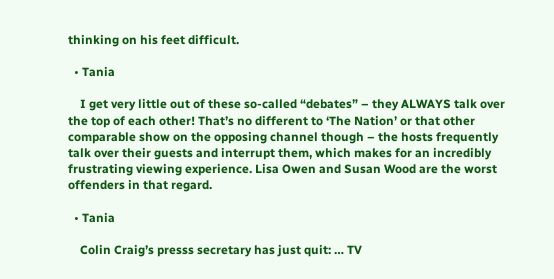thinking on his feet difficult.

  • Tania

    I get very little out of these so-called “debates” – they ALWAYS talk over the top of each other! That’s no different to ‘The Nation’ or that other comparable show on the opposing channel though – the hosts frequently talk over their guests and interrupt them, which makes for an incredibly frustrating viewing experience. Lisa Owen and Susan Wood are the worst offenders in that regard.

  • Tania

    Colin Craig’s presss secretary has just quit: … TV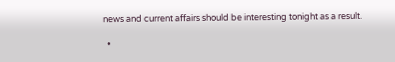news and current affairs should be interesting tonight as a result.

  •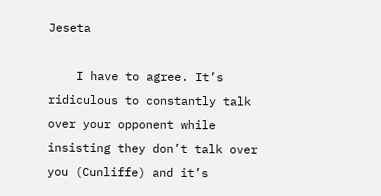Jeseta

    I have to agree. It’s ridiculous to constantly talk over your opponent while insisting they don’t talk over you (Cunliffe) and it’s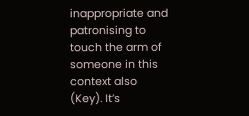inappropriate and patronising to touch the arm of someone in this context also (Key). It’s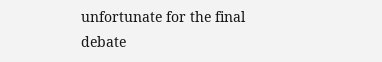unfortunate for the final debate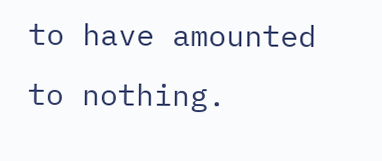to have amounted to nothing.